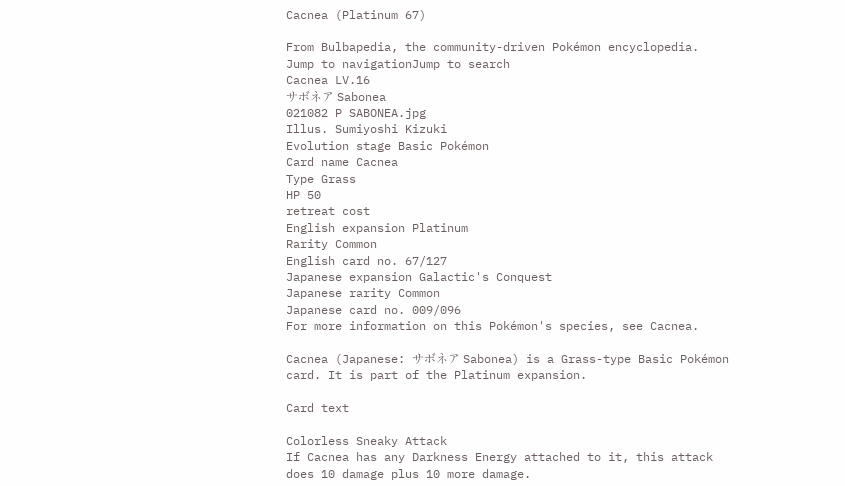Cacnea (Platinum 67)

From Bulbapedia, the community-driven Pokémon encyclopedia.
Jump to navigationJump to search
Cacnea LV.16
サボネア Sabonea
021082 P SABONEA.jpg
Illus. Sumiyoshi Kizuki
Evolution stage Basic Pokémon
Card name Cacnea
Type Grass
HP 50
retreat cost
English expansion Platinum
Rarity Common
English card no. 67/127
Japanese expansion Galactic's Conquest
Japanese rarity Common
Japanese card no. 009/096
For more information on this Pokémon's species, see Cacnea.

Cacnea (Japanese: サボネア Sabonea) is a Grass-type Basic Pokémon card. It is part of the Platinum expansion.

Card text

Colorless Sneaky Attack
If Cacnea has any Darkness Energy attached to it, this attack does 10 damage plus 10 more damage.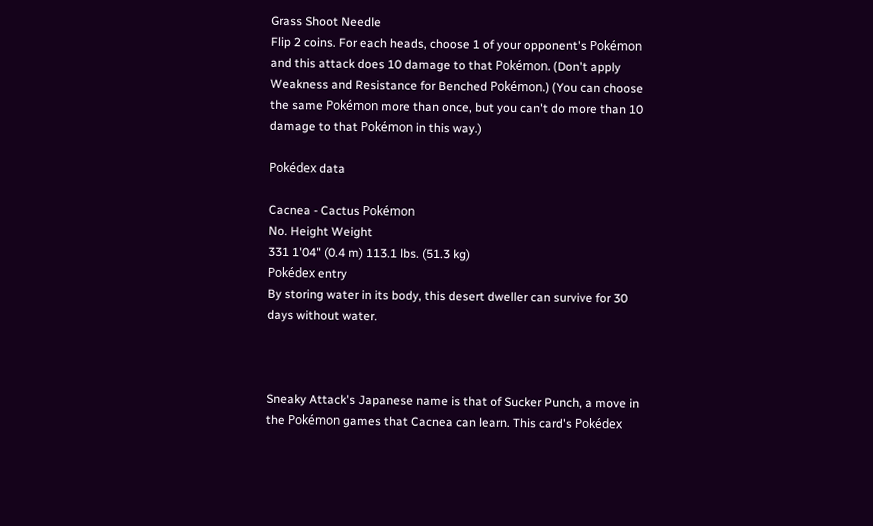Grass Shoot Needle
Flip 2 coins. For each heads, choose 1 of your opponent's Pokémon and this attack does 10 damage to that Pokémon. (Don't apply Weakness and Resistance for Benched Pokémon.) (You can choose the same Pokémon more than once, but you can't do more than 10 damage to that Pokémon in this way.)

Pokédex data

Cacnea - Cactus Pokémon
No. Height Weight
331 1'04" (0.4 m) 113.1 lbs. (51.3 kg)
Pokédex entry
By storing water in its body, this desert dweller can survive for 30 days without water.



Sneaky Attack's Japanese name is that of Sucker Punch, a move in the Pokémon games that Cacnea can learn. This card's Pokédex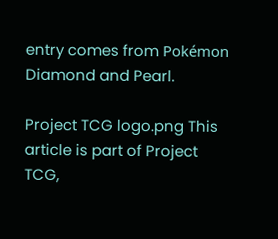entry comes from Pokémon Diamond and Pearl.

Project TCG logo.png This article is part of Project TCG,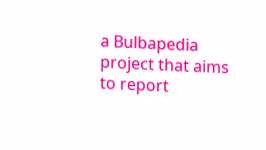a Bulbapedia project that aims to report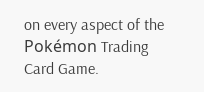on every aspect of the Pokémon Trading Card Game.